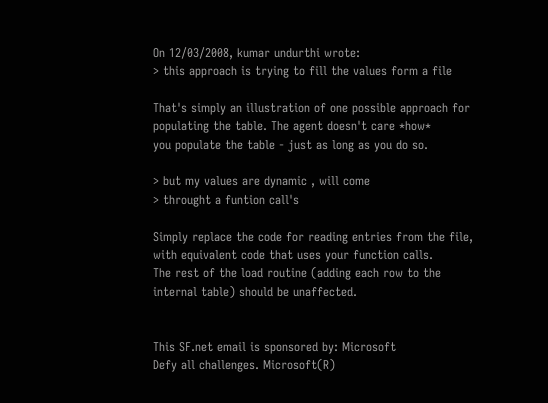On 12/03/2008, kumar undurthi wrote:
> this approach is trying to fill the values form a file

That's simply an illustration of one possible approach for
populating the table. The agent doesn't care *how*
you populate the table - just as long as you do so.

> but my values are dynamic , will come
> throught a funtion call's

Simply replace the code for reading entries from the file,
with equivalent code that uses your function calls.
The rest of the load routine (adding each row to the
internal table) should be unaffected.


This SF.net email is sponsored by: Microsoft
Defy all challenges. Microsoft(R)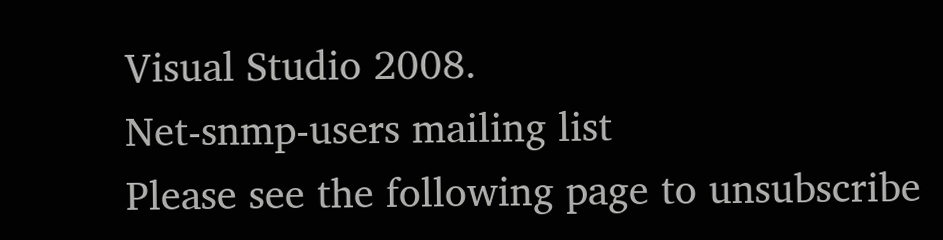Visual Studio 2008.
Net-snmp-users mailing list
Please see the following page to unsubscribe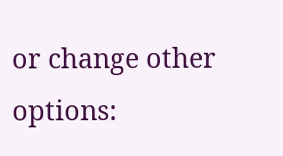or change other options: